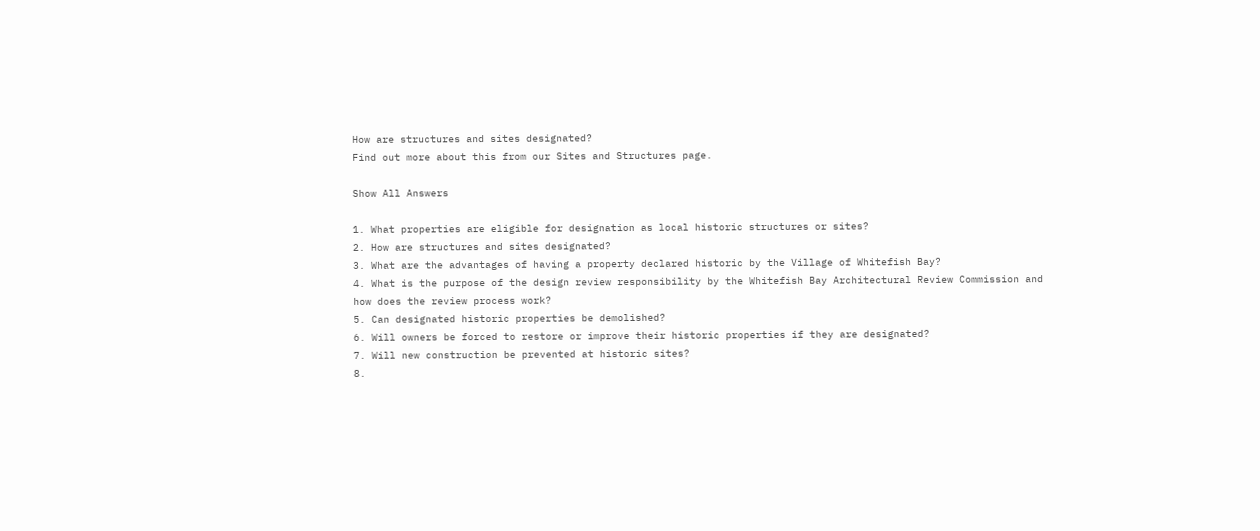How are structures and sites designated?
Find out more about this from our Sites and Structures page.

Show All Answers

1. What properties are eligible for designation as local historic structures or sites?
2. How are structures and sites designated?
3. What are the advantages of having a property declared historic by the Village of Whitefish Bay?
4. What is the purpose of the design review responsibility by the Whitefish Bay Architectural Review Commission and how does the review process work?
5. Can designated historic properties be demolished?
6. Will owners be forced to restore or improve their historic properties if they are designated?
7. Will new construction be prevented at historic sites?
8.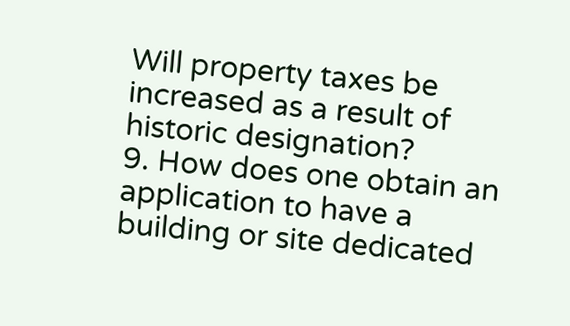Will property taxes be increased as a result of historic designation?
9. How does one obtain an application to have a building or site dedicated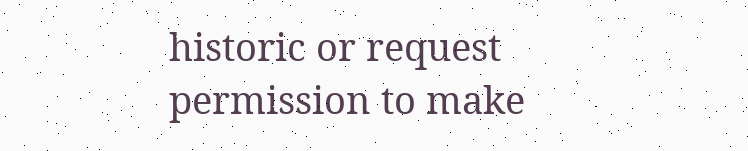historic or request permission to make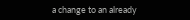a change to an already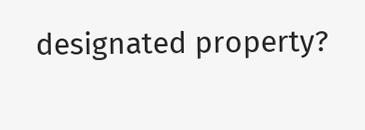designated property?